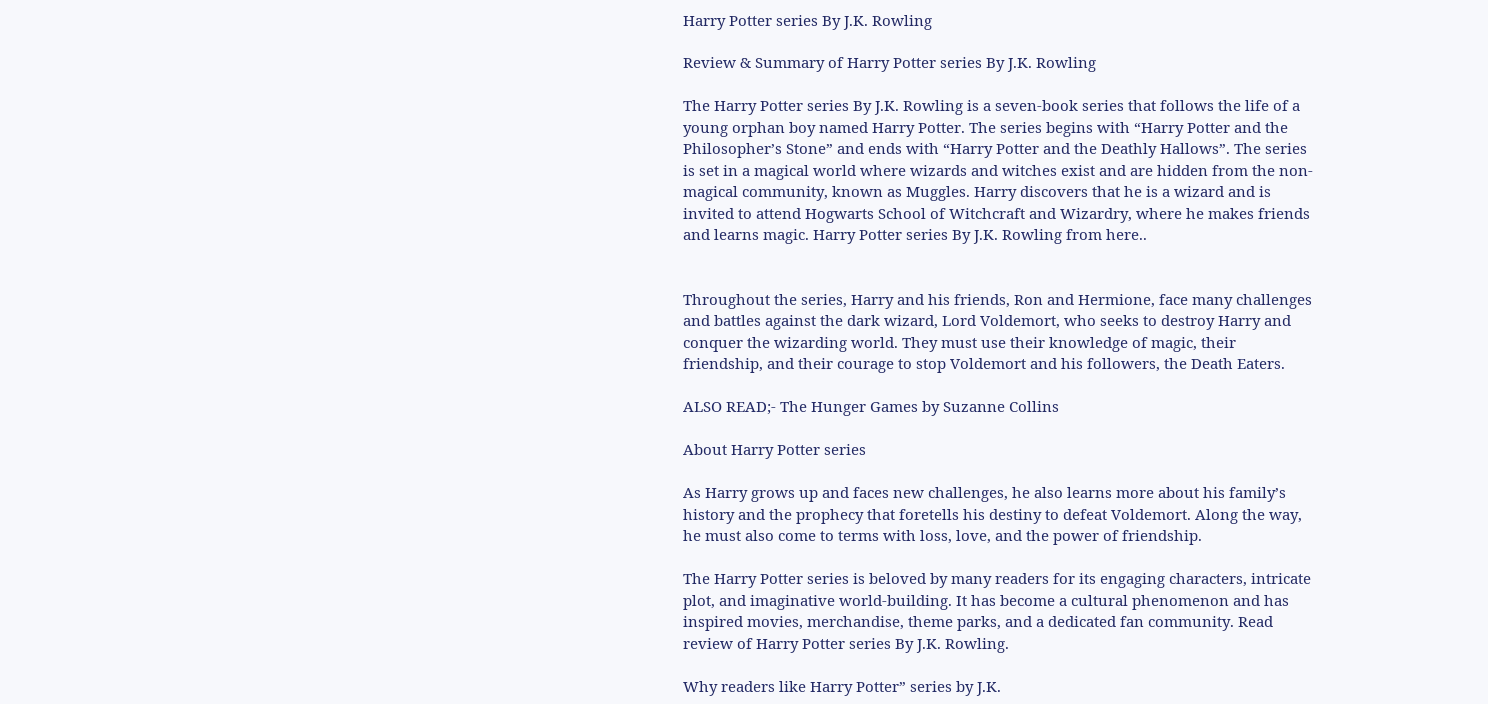Harry Potter series By J.K. Rowling

Review & Summary of Harry Potter series By J.K. Rowling

The Harry Potter series By J.K. Rowling is a seven-book series that follows the life of a young orphan boy named Harry Potter. The series begins with “Harry Potter and the Philosopher’s Stone” and ends with “Harry Potter and the Deathly Hallows”. The series is set in a magical world where wizards and witches exist and are hidden from the non-magical community, known as Muggles. Harry discovers that he is a wizard and is invited to attend Hogwarts School of Witchcraft and Wizardry, where he makes friends and learns magic. Harry Potter series By J.K. Rowling from here..


Throughout the series, Harry and his friends, Ron and Hermione, face many challenges and battles against the dark wizard, Lord Voldemort, who seeks to destroy Harry and conquer the wizarding world. They must use their knowledge of magic, their friendship, and their courage to stop Voldemort and his followers, the Death Eaters.

ALSO READ;- The Hunger Games by Suzanne Collins

About Harry Potter series

As Harry grows up and faces new challenges, he also learns more about his family’s history and the prophecy that foretells his destiny to defeat Voldemort. Along the way, he must also come to terms with loss, love, and the power of friendship.

The Harry Potter series is beloved by many readers for its engaging characters, intricate plot, and imaginative world-building. It has become a cultural phenomenon and has inspired movies, merchandise, theme parks, and a dedicated fan community. Read review of Harry Potter series By J.K. Rowling.

Why readers like Harry Potter” series by J.K.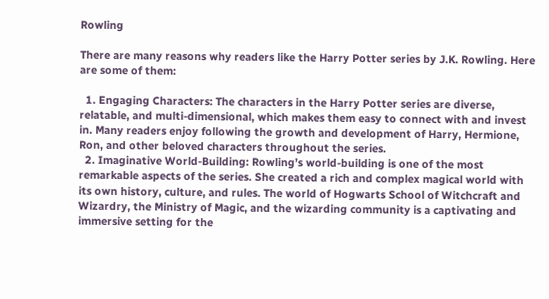Rowling

There are many reasons why readers like the Harry Potter series by J.K. Rowling. Here are some of them:

  1. Engaging Characters: The characters in the Harry Potter series are diverse, relatable, and multi-dimensional, which makes them easy to connect with and invest in. Many readers enjoy following the growth and development of Harry, Hermione, Ron, and other beloved characters throughout the series.
  2. Imaginative World-Building: Rowling’s world-building is one of the most remarkable aspects of the series. She created a rich and complex magical world with its own history, culture, and rules. The world of Hogwarts School of Witchcraft and Wizardry, the Ministry of Magic, and the wizarding community is a captivating and immersive setting for the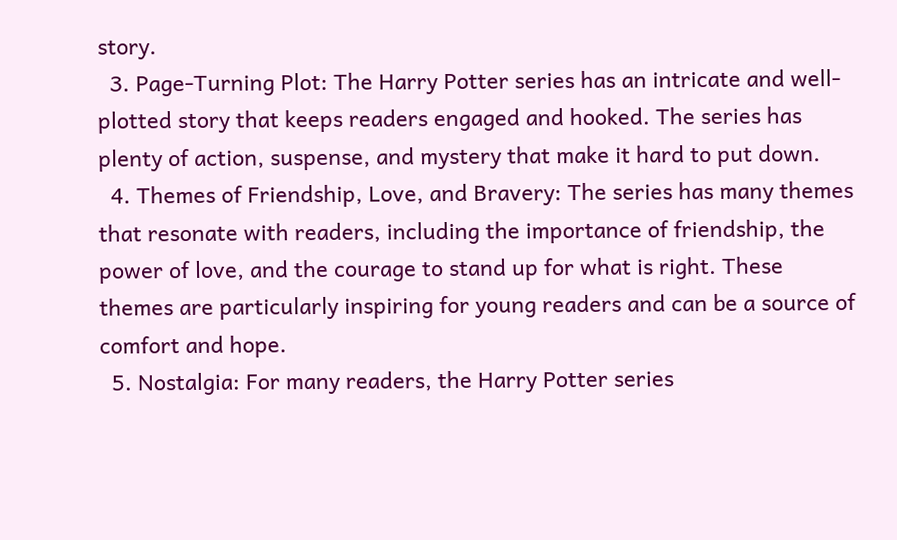story.
  3. Page-Turning Plot: The Harry Potter series has an intricate and well-plotted story that keeps readers engaged and hooked. The series has plenty of action, suspense, and mystery that make it hard to put down.
  4. Themes of Friendship, Love, and Bravery: The series has many themes that resonate with readers, including the importance of friendship, the power of love, and the courage to stand up for what is right. These themes are particularly inspiring for young readers and can be a source of comfort and hope.
  5. Nostalgia: For many readers, the Harry Potter series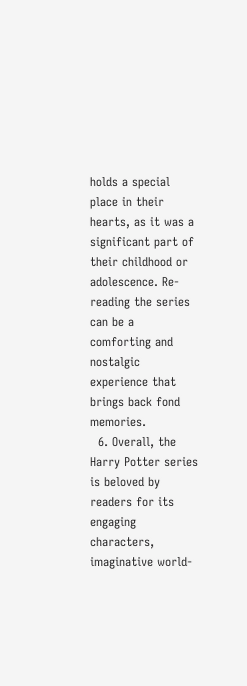holds a special place in their hearts, as it was a significant part of their childhood or adolescence. Re-reading the series can be a comforting and nostalgic experience that brings back fond memories.
  6. Overall, the Harry Potter series is beloved by readers for its engaging characters, imaginative world-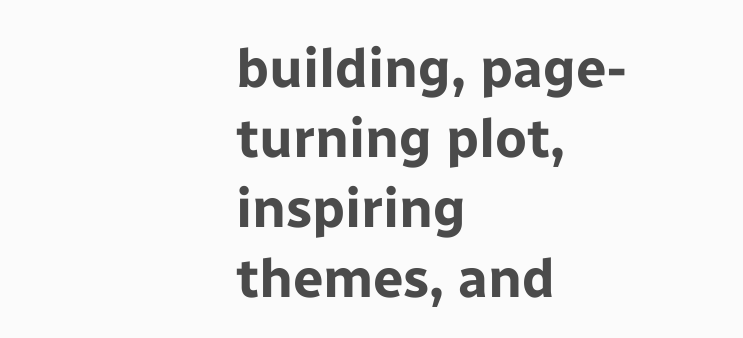building, page-turning plot, inspiring themes, and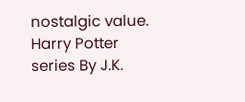nostalgic value. Harry Potter series By J.K.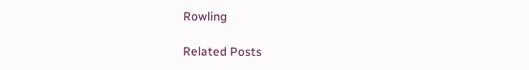Rowling

Related Posts